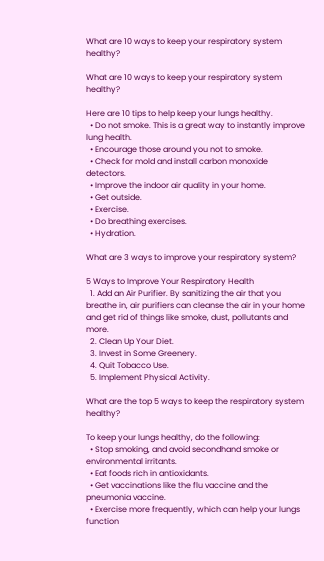What are 10 ways to keep your respiratory system healthy?

What are 10 ways to keep your respiratory system healthy?

Here are 10 tips to help keep your lungs healthy.
  • Do not smoke. This is a great way to instantly improve lung health.
  • Encourage those around you not to smoke.
  • Check for mold and install carbon monoxide detectors.
  • Improve the indoor air quality in your home.
  • Get outside.
  • Exercise.
  • Do breathing exercises.
  • Hydration.

What are 3 ways to improve your respiratory system?

5 Ways to Improve Your Respiratory Health
  1. Add an Air Purifier. By sanitizing the air that you breathe in, air purifiers can cleanse the air in your home and get rid of things like smoke, dust, pollutants and more.
  2. Clean Up Your Diet.
  3. Invest in Some Greenery.
  4. Quit Tobacco Use.
  5. Implement Physical Activity.

What are the top 5 ways to keep the respiratory system healthy?

To keep your lungs healthy, do the following:
  • Stop smoking, and avoid secondhand smoke or environmental irritants.
  • Eat foods rich in antioxidants.
  • Get vaccinations like the flu vaccine and the pneumonia vaccine.
  • Exercise more frequently, which can help your lungs function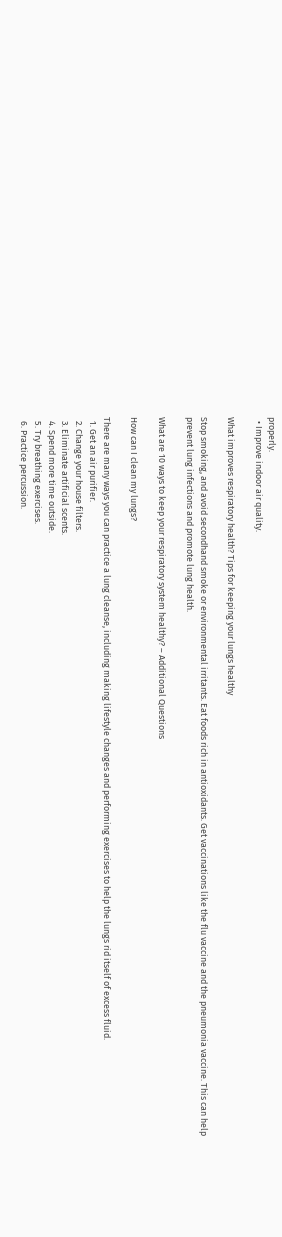properly.
  • Improve indoor air quality.

What improves respiratory health? Tips for keeping your lungs healthy

Stop smoking, and avoid secondhand smoke or environmental irritants. Eat foods rich in antioxidants. Get vaccinations like the flu vaccine and the pneumonia vaccine. This can help prevent lung infections and promote lung health.

What are 10 ways to keep your respiratory system healthy? – Additional Questions

How can I clean my lungs?

There are many ways you can practice a lung cleanse, including making lifestyle changes and performing exercises to help the lungs rid itself of excess fluid.
  1. Get an air purifier.
  2. Change your house filters.
  3. Eliminate artificial scents.
  4. Spend more time outside.
  5. Try breathing exercises.
  6. Practice percussion.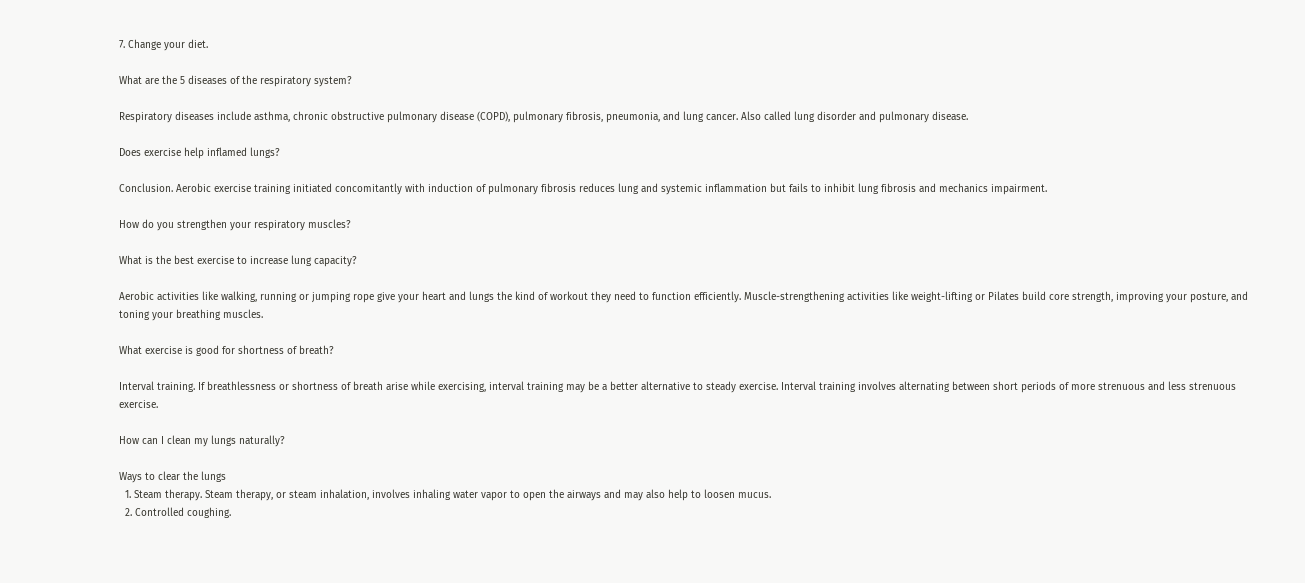7. Change your diet.

What are the 5 diseases of the respiratory system?

Respiratory diseases include asthma, chronic obstructive pulmonary disease (COPD), pulmonary fibrosis, pneumonia, and lung cancer. Also called lung disorder and pulmonary disease.

Does exercise help inflamed lungs?

Conclusion. Aerobic exercise training initiated concomitantly with induction of pulmonary fibrosis reduces lung and systemic inflammation but fails to inhibit lung fibrosis and mechanics impairment.

How do you strengthen your respiratory muscles?

What is the best exercise to increase lung capacity?

Aerobic activities like walking, running or jumping rope give your heart and lungs the kind of workout they need to function efficiently. Muscle-strengthening activities like weight-lifting or Pilates build core strength, improving your posture, and toning your breathing muscles.

What exercise is good for shortness of breath?

Interval training. If breathlessness or shortness of breath arise while exercising, interval training may be a better alternative to steady exercise. Interval training involves alternating between short periods of more strenuous and less strenuous exercise.

How can I clean my lungs naturally?

Ways to clear the lungs
  1. Steam therapy. Steam therapy, or steam inhalation, involves inhaling water vapor to open the airways and may also help to loosen mucus.
  2. Controlled coughing.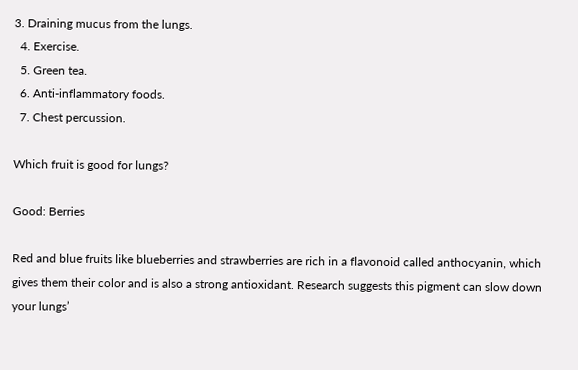3. Draining mucus from the lungs.
  4. Exercise.
  5. Green tea.
  6. Anti-inflammatory foods.
  7. Chest percussion.

Which fruit is good for lungs?

Good: Berries

Red and blue fruits like blueberries and strawberries are rich in a flavonoid called anthocyanin, which gives them their color and is also a strong antioxidant. Research suggests this pigment can slow down your lungs’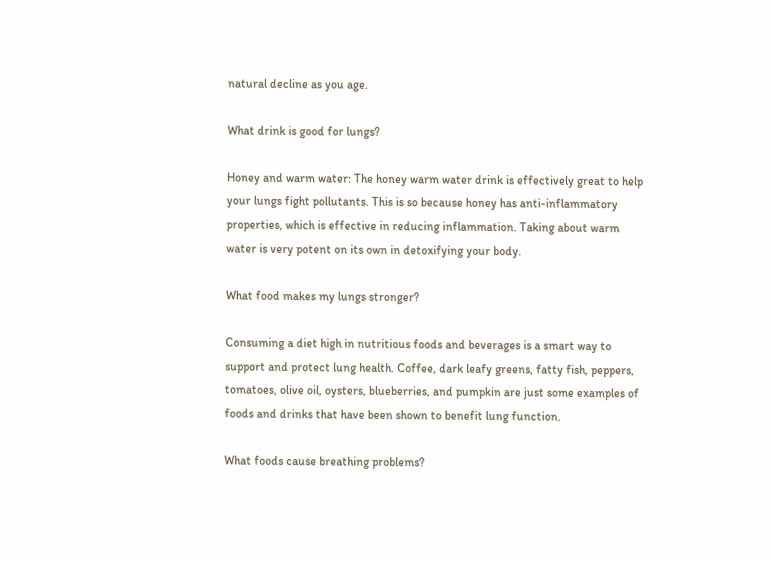natural decline as you age.

What drink is good for lungs?

Honey and warm water: The honey warm water drink is effectively great to help your lungs fight pollutants. This is so because honey has anti-inflammatory properties, which is effective in reducing inflammation. Taking about warm water is very potent on its own in detoxifying your body.

What food makes my lungs stronger?

Consuming a diet high in nutritious foods and beverages is a smart way to support and protect lung health. Coffee, dark leafy greens, fatty fish, peppers, tomatoes, olive oil, oysters, blueberries, and pumpkin are just some examples of foods and drinks that have been shown to benefit lung function.

What foods cause breathing problems?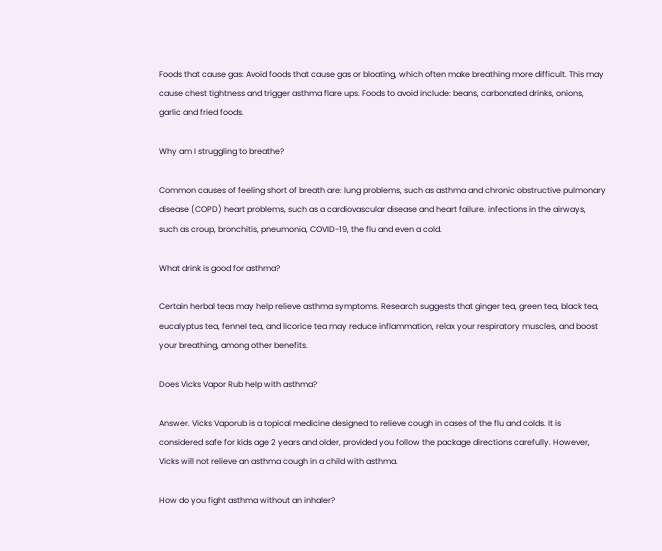Foods that cause gas: Avoid foods that cause gas or bloating, which often make breathing more difficult. This may cause chest tightness and trigger asthma flare ups. Foods to avoid include: beans, carbonated drinks, onions, garlic and fried foods.

Why am I struggling to breathe?

Common causes of feeling short of breath are: lung problems, such as asthma and chronic obstructive pulmonary disease (COPD) heart problems, such as a cardiovascular disease and heart failure. infections in the airways, such as croup, bronchitis, pneumonia, COVID-19, the flu and even a cold.

What drink is good for asthma?

Certain herbal teas may help relieve asthma symptoms. Research suggests that ginger tea, green tea, black tea, eucalyptus tea, fennel tea, and licorice tea may reduce inflammation, relax your respiratory muscles, and boost your breathing, among other benefits.

Does Vicks Vapor Rub help with asthma?

Answer. Vicks Vaporub is a topical medicine designed to relieve cough in cases of the flu and colds. It is considered safe for kids age 2 years and older, provided you follow the package directions carefully. However, Vicks will not relieve an asthma cough in a child with asthma.

How do you fight asthma without an inhaler?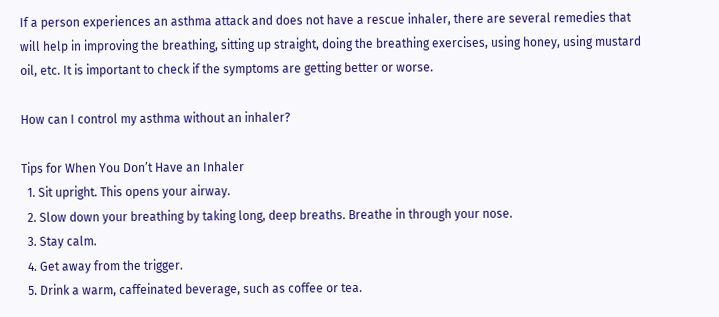If a person experiences an asthma attack and does not have a rescue inhaler, there are several remedies that will help in improving the breathing, sitting up straight, doing the breathing exercises, using honey, using mustard oil, etc. It is important to check if the symptoms are getting better or worse.

How can I control my asthma without an inhaler?

Tips for When You Don’t Have an Inhaler
  1. Sit upright. This opens your airway.
  2. Slow down your breathing by taking long, deep breaths. Breathe in through your nose.
  3. Stay calm.
  4. Get away from the trigger.
  5. Drink a warm, caffeinated beverage, such as coffee or tea.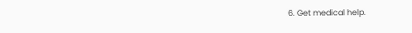6. Get medical help.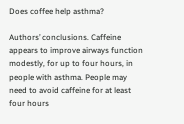Does coffee help asthma?

Authors’ conclusions. Caffeine appears to improve airways function modestly, for up to four hours, in people with asthma. People may need to avoid caffeine for at least four hours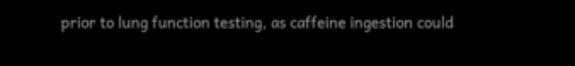prior to lung function testing, as caffeine ingestion could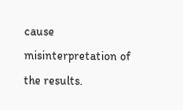cause misinterpretation of the results.